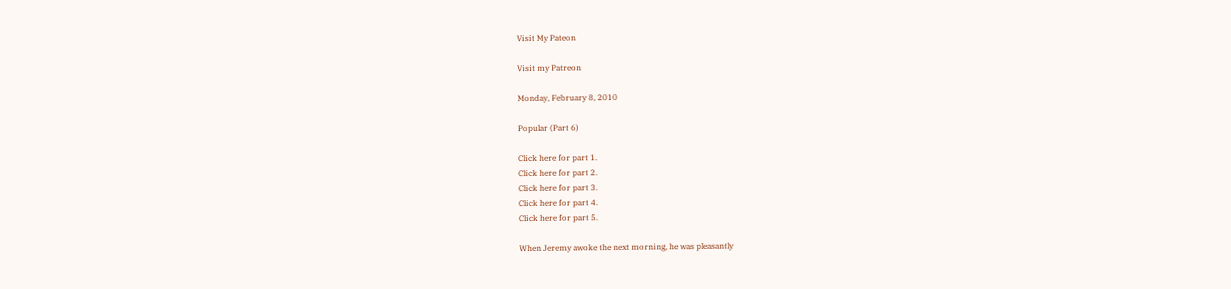Visit My Pateon

Visit my Patreon

Monday, February 8, 2010

Popular (Part 6)

Click here for part 1.
Click here for part 2.
Click here for part 3.
Click here for part 4.
Click here for part 5.

When Jeremy awoke the next morning, he was pleasantly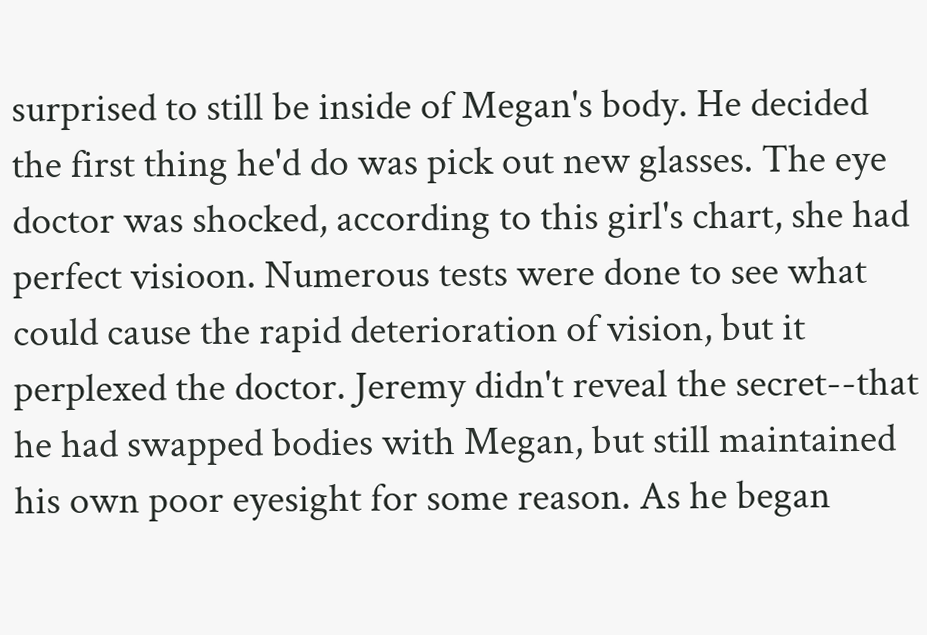surprised to still be inside of Megan's body. He decided the first thing he'd do was pick out new glasses. The eye doctor was shocked, according to this girl's chart, she had perfect visioon. Numerous tests were done to see what could cause the rapid deterioration of vision, but it perplexed the doctor. Jeremy didn't reveal the secret--that he had swapped bodies with Megan, but still maintained his own poor eyesight for some reason. As he began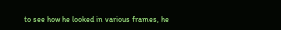to see how he looked in various frames, he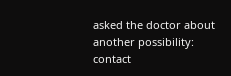asked the doctor about another possibility: contact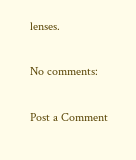lenses.

No comments:

Post a Comment